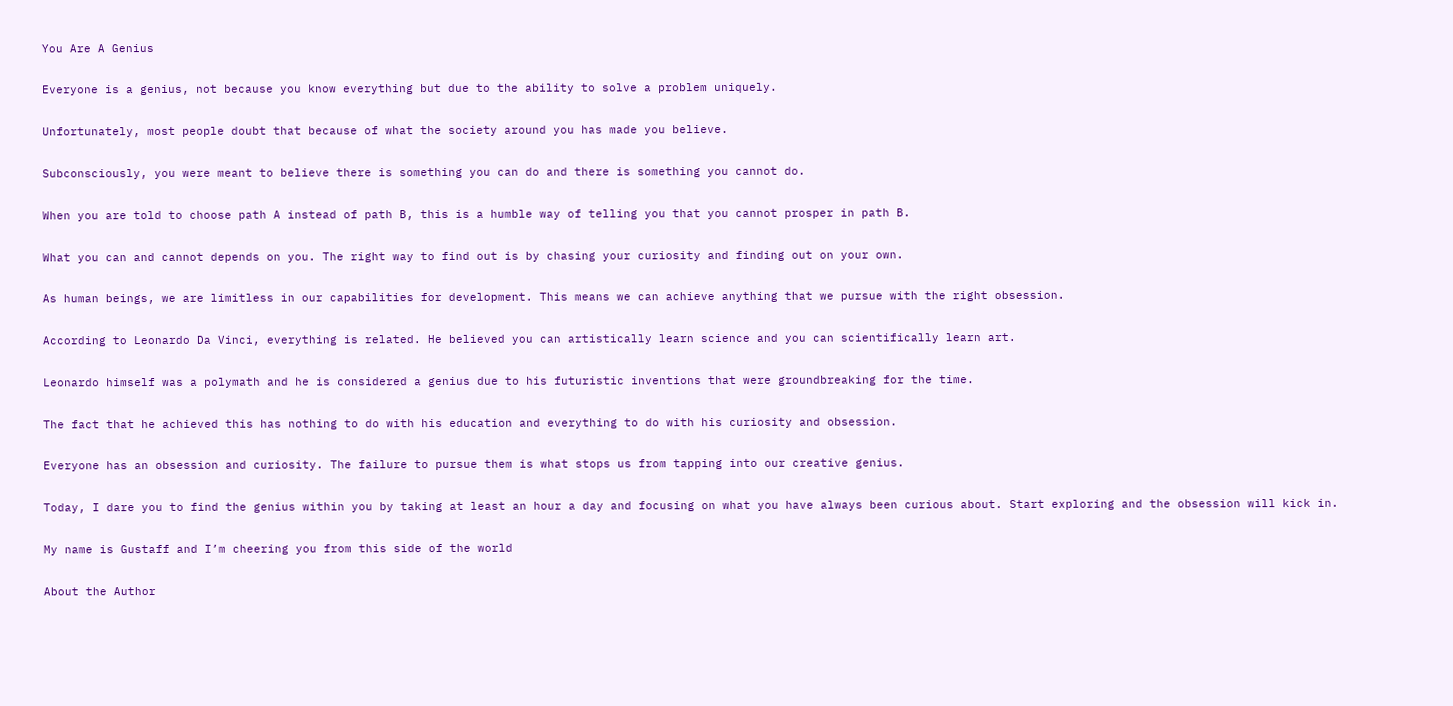You Are A Genius

Everyone is a genius, not because you know everything but due to the ability to solve a problem uniquely.

Unfortunately, most people doubt that because of what the society around you has made you believe.

Subconsciously, you were meant to believe there is something you can do and there is something you cannot do.

When you are told to choose path A instead of path B, this is a humble way of telling you that you cannot prosper in path B.

What you can and cannot depends on you. The right way to find out is by chasing your curiosity and finding out on your own.

As human beings, we are limitless in our capabilities for development. This means we can achieve anything that we pursue with the right obsession.

According to Leonardo Da Vinci, everything is related. He believed you can artistically learn science and you can scientifically learn art.

Leonardo himself was a polymath and he is considered a genius due to his futuristic inventions that were groundbreaking for the time.

The fact that he achieved this has nothing to do with his education and everything to do with his curiosity and obsession.

Everyone has an obsession and curiosity. The failure to pursue them is what stops us from tapping into our creative genius.

Today, I dare you to find the genius within you by taking at least an hour a day and focusing on what you have always been curious about. Start exploring and the obsession will kick in.

My name is Gustaff and I’m cheering you from this side of the world

About the Author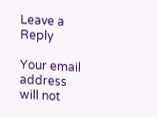Leave a Reply

Your email address will not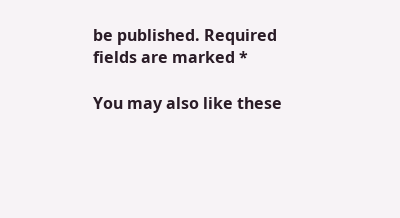be published. Required fields are marked *

You may also like these